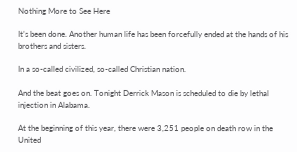Nothing More to See Here

It’s been done. Another human life has been forcefully ended at the hands of his brothers and sisters.

In a so-called civilized, so-called Christian nation.

And the beat goes on. Tonight Derrick Mason is scheduled to die by lethal injection in Alabama.

At the beginning of this year, there were 3,251 people on death row in the United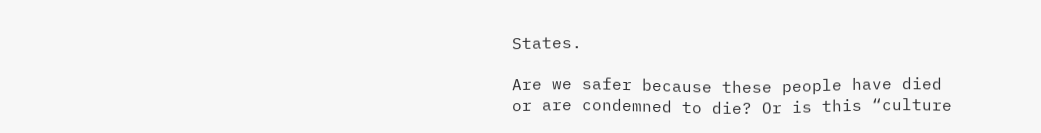States.

Are we safer because these people have died or are condemned to die? Or is this “culture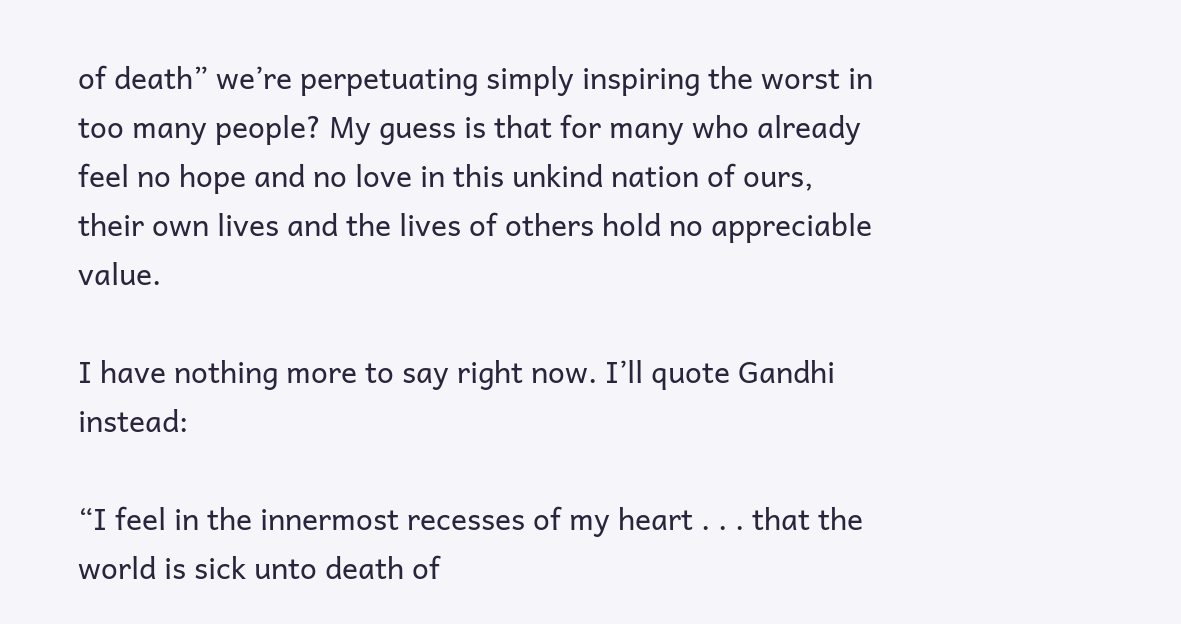of death” we’re perpetuating simply inspiring the worst in too many people? My guess is that for many who already feel no hope and no love in this unkind nation of ours, their own lives and the lives of others hold no appreciable value.

I have nothing more to say right now. I’ll quote Gandhi instead:

“I feel in the innermost recesses of my heart . . . that the world is sick unto death of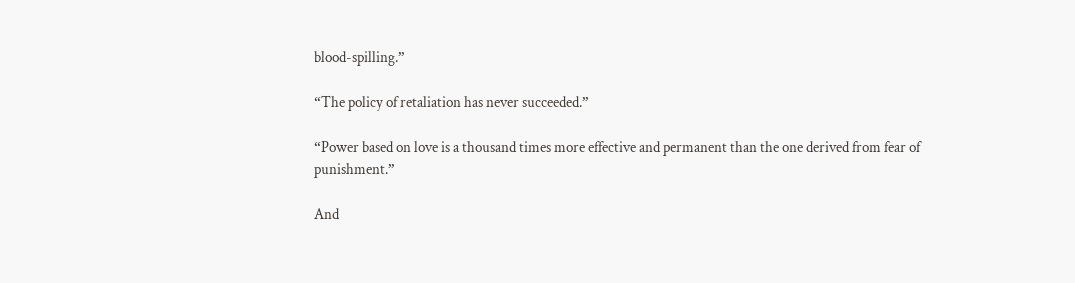blood-spilling.”

“The policy of retaliation has never succeeded.”

“Power based on love is a thousand times more effective and permanent than the one derived from fear of punishment.”

And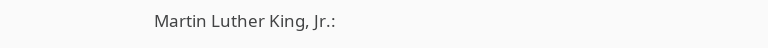Martin Luther King, Jr.: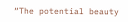“The potential beauty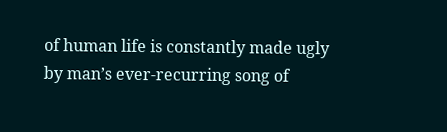of human life is constantly made ugly by man’s ever-recurring song of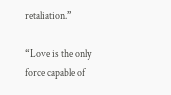retaliation.”

“Love is the only force capable of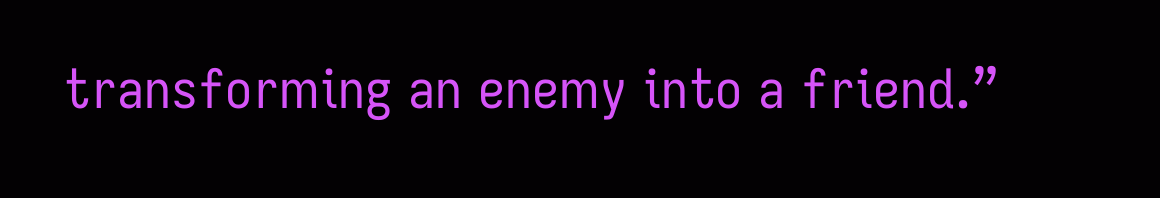transforming an enemy into a friend.”